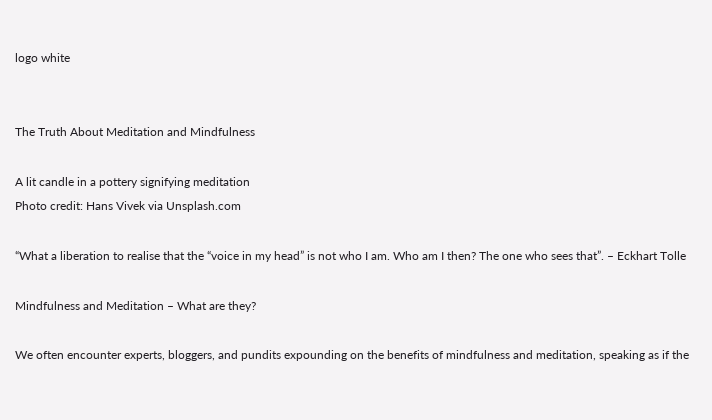logo white


The Truth About Meditation and Mindfulness

A lit candle in a pottery signifying meditation
Photo credit: Hans Vivek via Unsplash.com

“What a liberation to realise that the “voice in my head” is not who I am. Who am I then? The one who sees that”. – Eckhart Tolle

Mindfulness and Meditation – What are they?

We often encounter experts, bloggers, and pundits expounding on the benefits of mindfulness and meditation, speaking as if the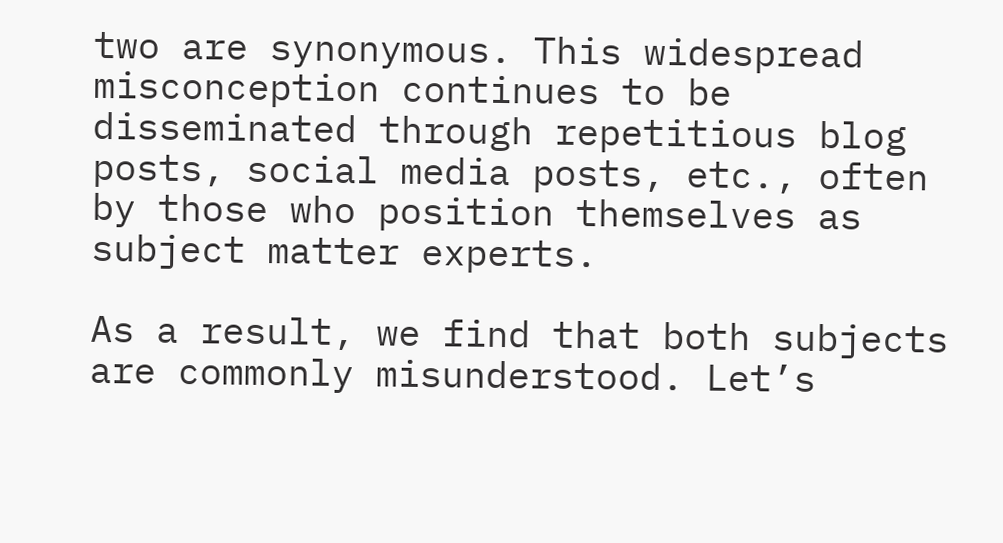two are synonymous. This widespread misconception continues to be disseminated through repetitious blog posts, social media posts, etc., often by those who position themselves as subject matter experts.

As a result, we find that both subjects are commonly misunderstood. Let’s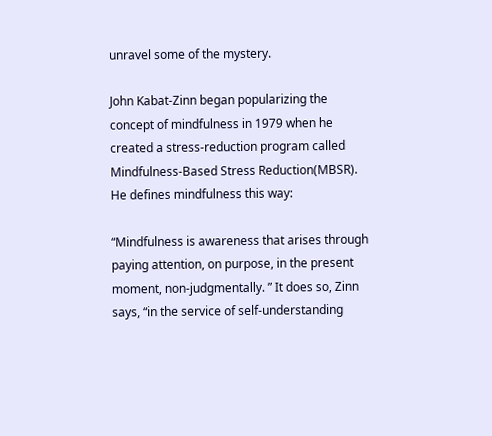unravel some of the mystery.

John Kabat-Zinn began popularizing the concept of mindfulness in 1979 when he created a stress-reduction program called Mindfulness-Based Stress Reduction(MBSR). He defines mindfulness this way:

“Mindfulness is awareness that arises through paying attention, on purpose, in the present moment, non-judgmentally. ” It does so, Zinn says, “in the service of self-understanding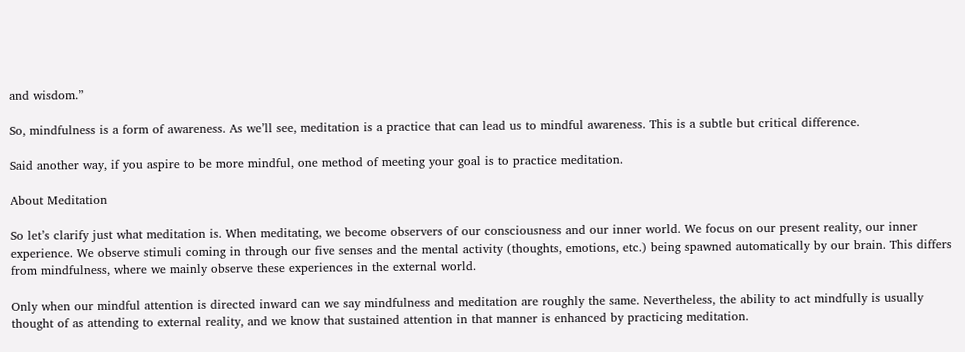and wisdom.”

So, mindfulness is a form of awareness. As we’ll see, meditation is a practice that can lead us to mindful awareness. This is a subtle but critical difference.

Said another way, if you aspire to be more mindful, one method of meeting your goal is to practice meditation.

About Meditation

So let’s clarify just what meditation is. When meditating, we become observers of our consciousness and our inner world. We focus on our present reality, our inner experience. We observe stimuli coming in through our five senses and the mental activity (thoughts, emotions, etc.) being spawned automatically by our brain. This differs from mindfulness, where we mainly observe these experiences in the external world.

Only when our mindful attention is directed inward can we say mindfulness and meditation are roughly the same. Nevertheless, the ability to act mindfully is usually thought of as attending to external reality, and we know that sustained attention in that manner is enhanced by practicing meditation.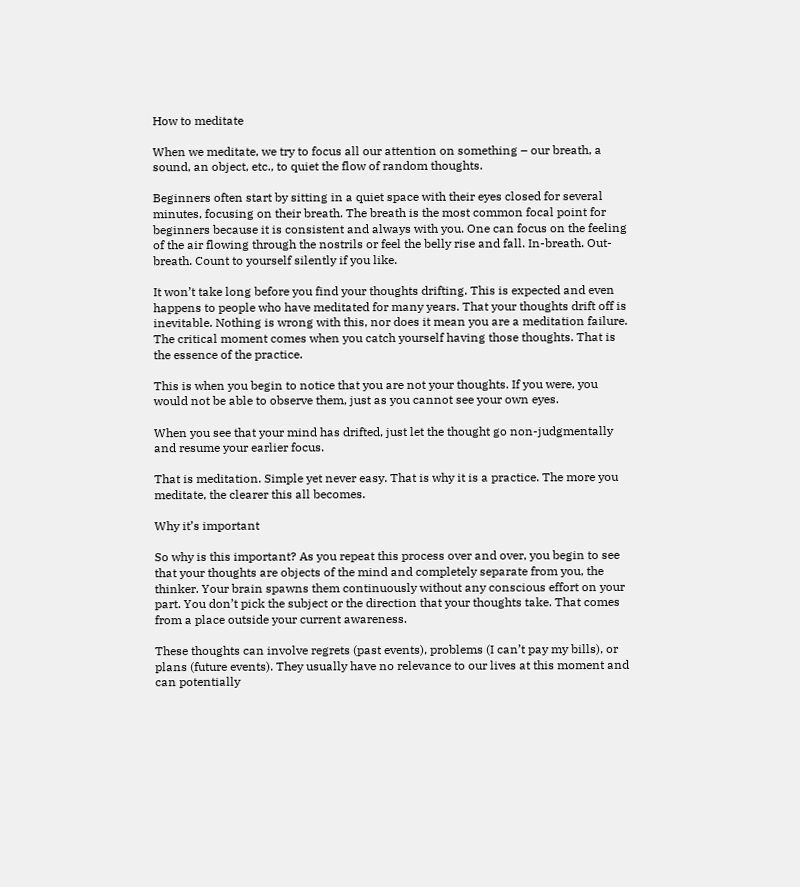How to meditate

When we meditate, we try to focus all our attention on something – our breath, a sound, an object, etc., to quiet the flow of random thoughts.

Beginners often start by sitting in a quiet space with their eyes closed for several minutes, focusing on their breath. The breath is the most common focal point for beginners because it is consistent and always with you. One can focus on the feeling of the air flowing through the nostrils or feel the belly rise and fall. In-breath. Out-breath. Count to yourself silently if you like.

It won’t take long before you find your thoughts drifting. This is expected and even happens to people who have meditated for many years. That your thoughts drift off is inevitable. Nothing is wrong with this, nor does it mean you are a meditation failure. The critical moment comes when you catch yourself having those thoughts. That is the essence of the practice.

This is when you begin to notice that you are not your thoughts. If you were, you would not be able to observe them, just as you cannot see your own eyes.

When you see that your mind has drifted, just let the thought go non-judgmentally and resume your earlier focus.

That is meditation. Simple yet never easy. That is why it is a practice. The more you meditate, the clearer this all becomes.

Why it’s important

So why is this important? As you repeat this process over and over, you begin to see that your thoughts are objects of the mind and completely separate from you, the thinker. Your brain spawns them continuously without any conscious effort on your part. You don’t pick the subject or the direction that your thoughts take. That comes from a place outside your current awareness.

These thoughts can involve regrets (past events), problems (I can’t pay my bills), or plans (future events). They usually have no relevance to our lives at this moment and can potentially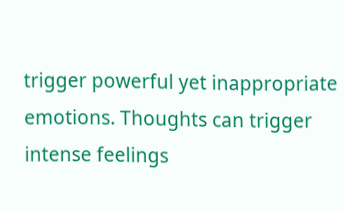trigger powerful yet inappropriate emotions. Thoughts can trigger intense feelings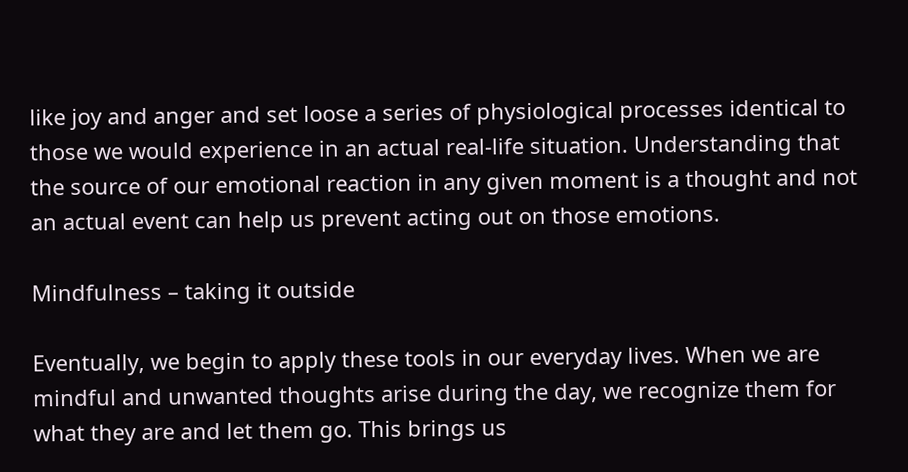like joy and anger and set loose a series of physiological processes identical to those we would experience in an actual real-life situation. Understanding that the source of our emotional reaction in any given moment is a thought and not an actual event can help us prevent acting out on those emotions.

Mindfulness – taking it outside

Eventually, we begin to apply these tools in our everyday lives. When we are mindful and unwanted thoughts arise during the day, we recognize them for what they are and let them go. This brings us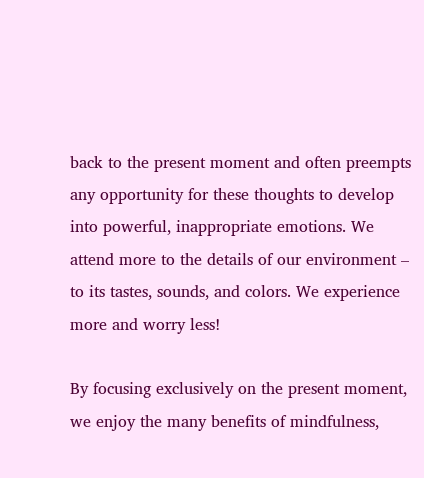back to the present moment and often preempts any opportunity for these thoughts to develop into powerful, inappropriate emotions. We attend more to the details of our environment – to its tastes, sounds, and colors. We experience more and worry less!

By focusing exclusively on the present moment, we enjoy the many benefits of mindfulness,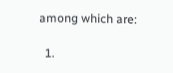among which are:

  1.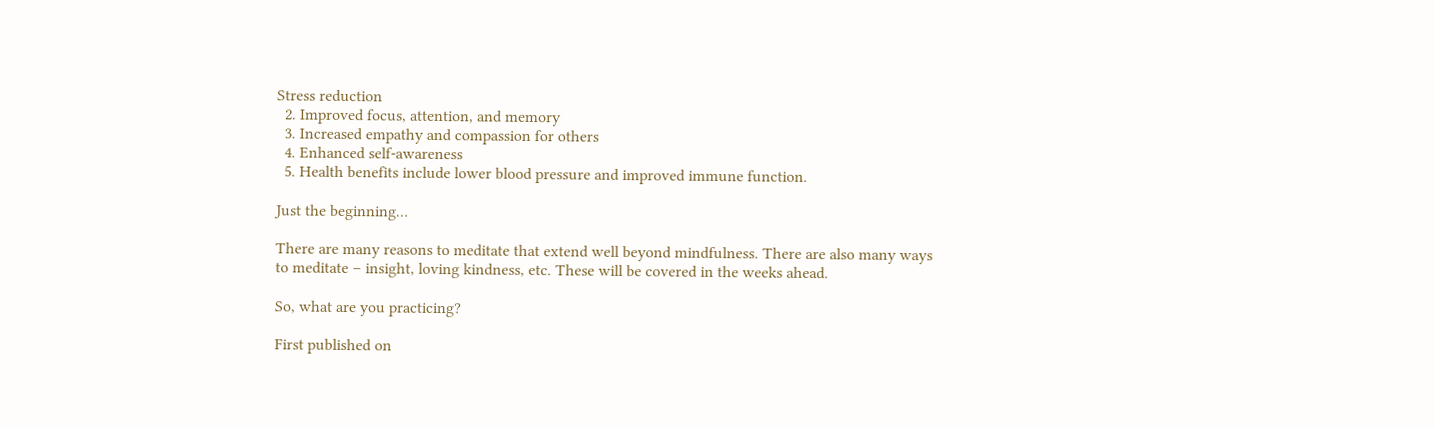Stress reduction
  2. Improved focus, attention, and memory
  3. Increased empathy and compassion for others
  4. Enhanced self-awareness
  5. Health benefits include lower blood pressure and improved immune function.

Just the beginning…

There are many reasons to meditate that extend well beyond mindfulness. There are also many ways to meditate – insight, loving kindness, etc. These will be covered in the weeks ahead.

So, what are you practicing?

First published on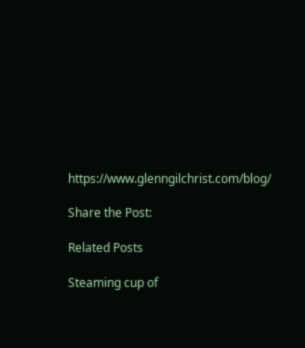https://www.glenngilchrist.com/blog/

Share the Post:

Related Posts

Steaming cup of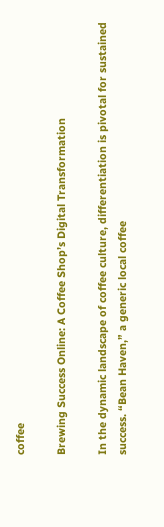coffee

Brewing Success Online: A Coffee Shop’s Digital Transformation

In the dynamic landscape of coffee culture, differentiation is pivotal for sustained success. “Bean Haven,” a generic local coffee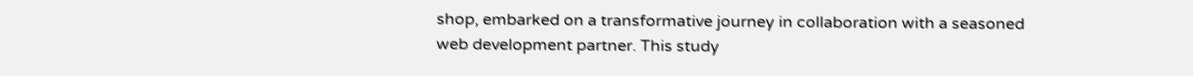shop, embarked on a transformative journey in collaboration with a seasoned web development partner. This study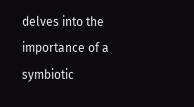delves into the importance of a symbiotic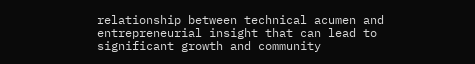relationship between technical acumen and entrepreneurial insight that can lead to significant growth and community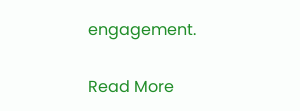engagement.

Read More